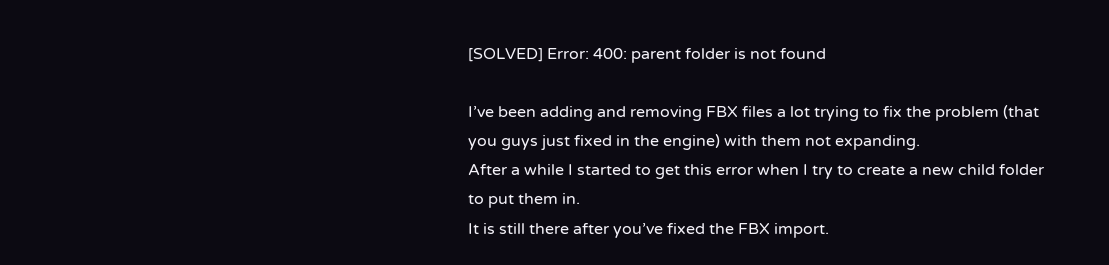[SOLVED] Error: 400: parent folder is not found

I’ve been adding and removing FBX files a lot trying to fix the problem (that you guys just fixed in the engine) with them not expanding.
After a while I started to get this error when I try to create a new child folder to put them in.
It is still there after you’ve fixed the FBX import.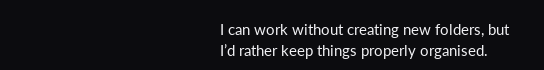I can work without creating new folders, but I’d rather keep things properly organised.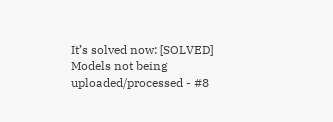It’s solved now: [SOLVED] Models not being uploaded/processed - #8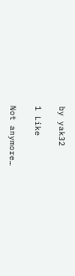by yak32

1 Like

Not anymore…